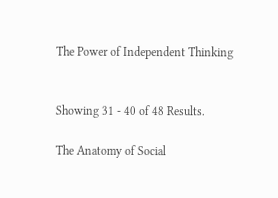The Power of Independent Thinking


Showing 31 - 40 of 48 Results.

The Anatomy of Social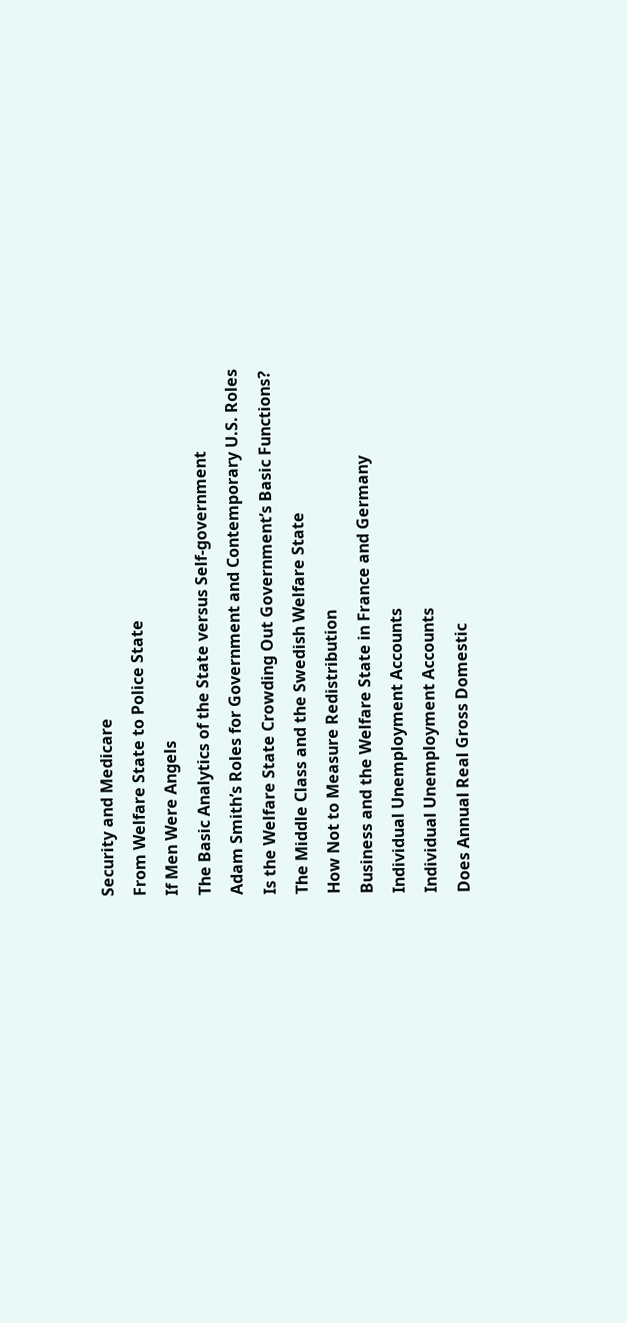Security and Medicare
From Welfare State to Police State
If Men Were Angels
The Basic Analytics of the State versus Self-government
Adam Smith’s Roles for Government and Contemporary U.S. Roles
Is the Welfare State Crowding Out Government’s Basic Functions?
The Middle Class and the Swedish Welfare State
How Not to Measure Redistribution
Business and the Welfare State in France and Germany
Individual Unemployment Accounts
Individual Unemployment Accounts
Does Annual Real Gross Domestic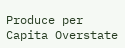Produce per Capita Overstate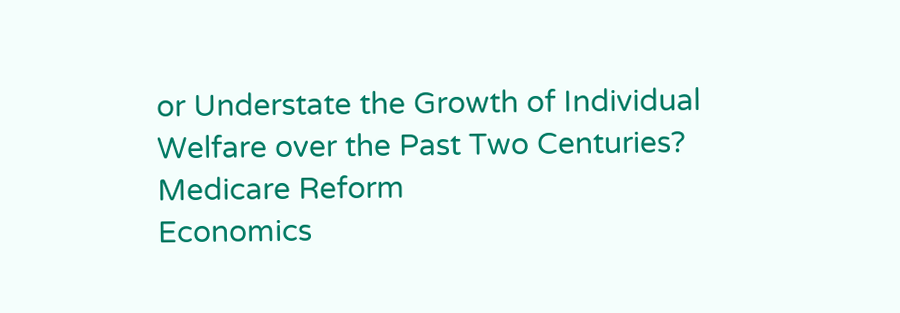or Understate the Growth of Individual Welfare over the Past Two Centuries?
Medicare Reform
Economics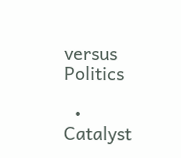versus Politics

  • Catalyst